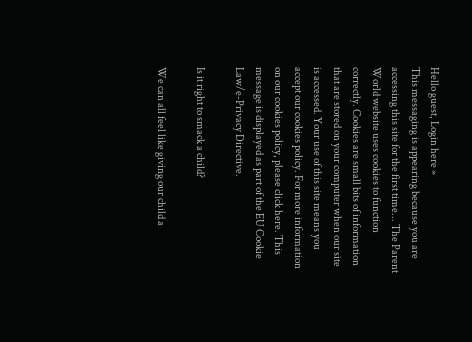Hello guest, Login here »
This messaging is appearing because you are accessing this site for the first time... The Parent World website uses cookies to function correctly. Cookies are small bits of information that are stored on your computer when our site is accessed. Your use of this site means you accept our cookies policy. For more information on our cookies policy, please click here. This message is displayed as part of the EU Cookie Law/e-Privacy Directive.

Is it right to smack a child?

We can all feel like giving our child a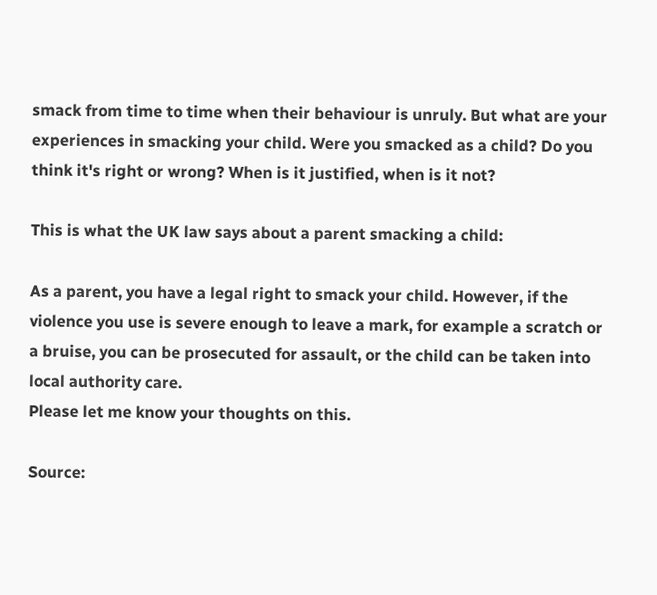smack from time to time when their behaviour is unruly. But what are your experiences in smacking your child. Were you smacked as a child? Do you think it's right or wrong? When is it justified, when is it not?

This is what the UK law says about a parent smacking a child:

As a parent, you have a legal right to smack your child. However, if the violence you use is severe enough to leave a mark, for example a scratch or a bruise, you can be prosecuted for assault, or the child can be taken into local authority care.
Please let me know your thoughts on this.

Source: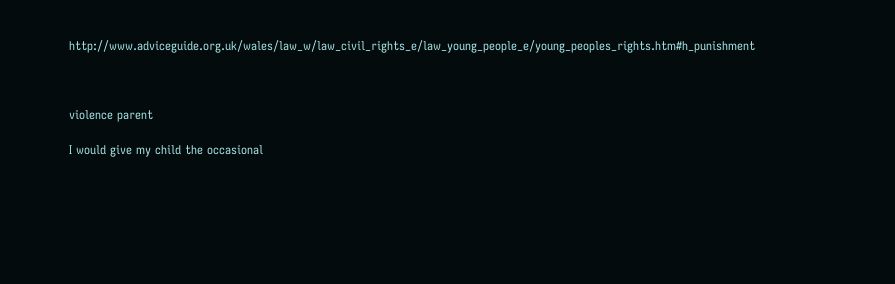http://www.adviceguide.org.uk/wales/law_w/law_civil_rights_e/law_young_people_e/young_peoples_rights.htm#h_punishment



violence parent

I would give my child the occasional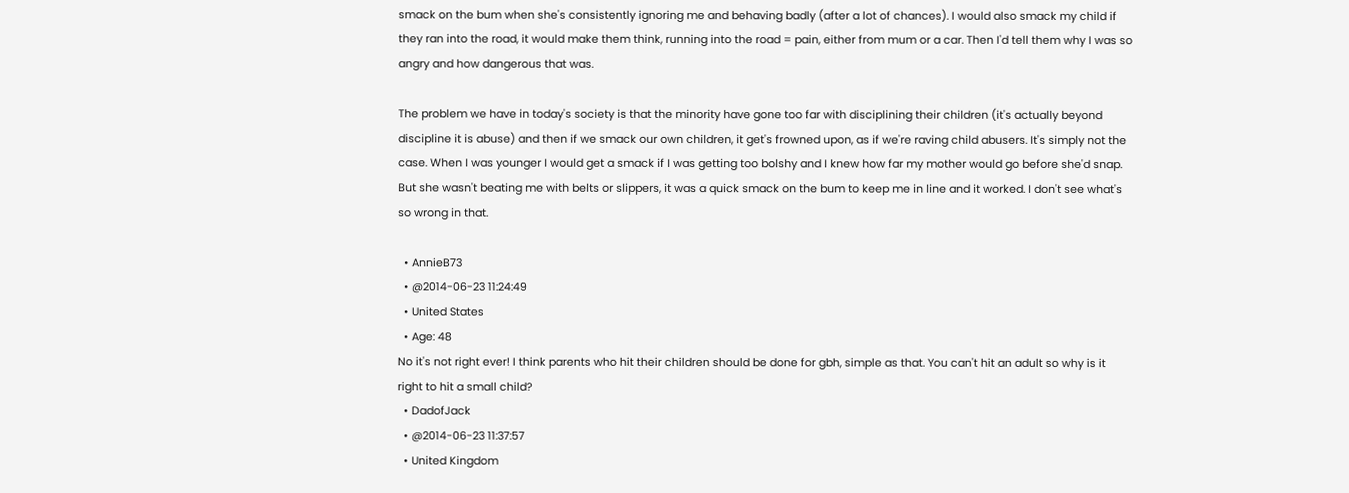smack on the bum when she's consistently ignoring me and behaving badly (after a lot of chances). I would also smack my child if they ran into the road, it would make them think, running into the road = pain, either from mum or a car. Then I'd tell them why I was so angry and how dangerous that was.

The problem we have in today's society is that the minority have gone too far with disciplining their children (it's actually beyond discipline it is abuse) and then if we smack our own children, it get's frowned upon, as if we're raving child abusers. It's simply not the case. When I was younger I would get a smack if I was getting too bolshy and I knew how far my mother would go before she'd snap. But she wasn't beating me with belts or slippers, it was a quick smack on the bum to keep me in line and it worked. I don't see what's so wrong in that.

  • AnnieB73
  • @2014-06-23 11:24:49
  • United States
  • Age: 48
No it's not right ever! I think parents who hit their children should be done for gbh, simple as that. You can't hit an adult so why is it right to hit a small child?
  • DadofJack
  • @2014-06-23 11:37:57
  • United Kingdom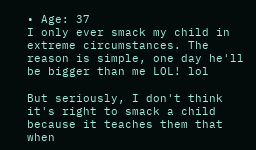• Age: 37
I only ever smack my child in extreme circumstances. The reason is simple, one day he'll be bigger than me LOL! lol

But seriously, I don't think it's right to smack a child because it teaches them that when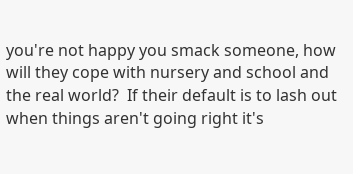you're not happy you smack someone, how will they cope with nursery and school and the real world?  If their default is to lash out when things aren't going right it's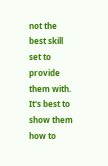not the best skill set to provide them with. It's best to show them how to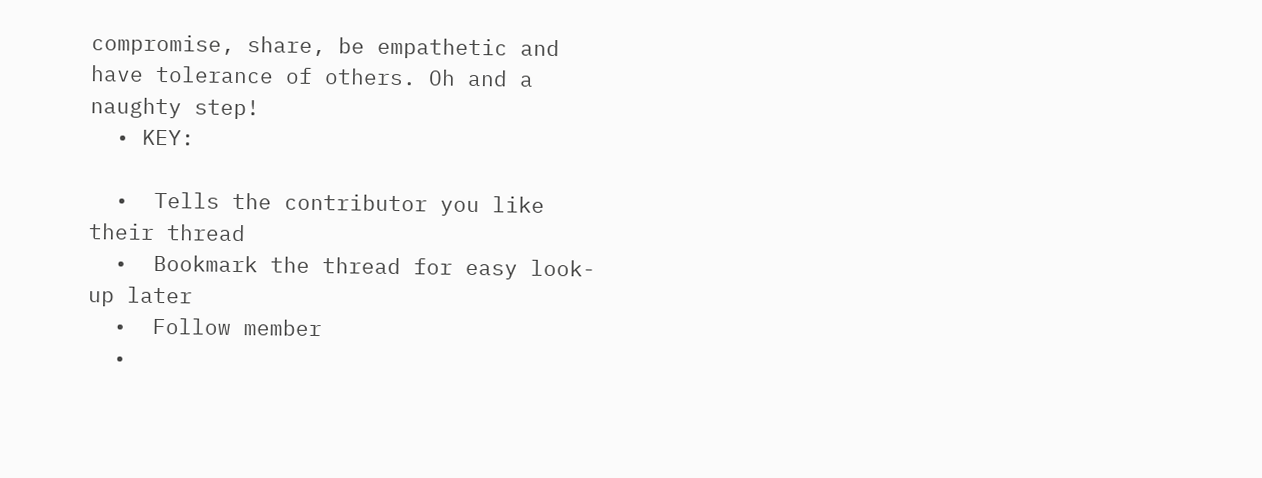compromise, share, be empathetic and have tolerance of others. Oh and a naughty step!
  • KEY:

  •  Tells the contributor you like their thread
  •  Bookmark the thread for easy look-up later
  •  Follow member
  •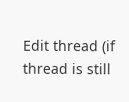Edit thread (if thread is still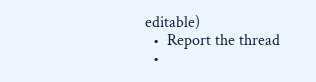editable)
  •  Report the thread
  •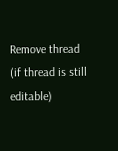Remove thread (if thread is still editable)